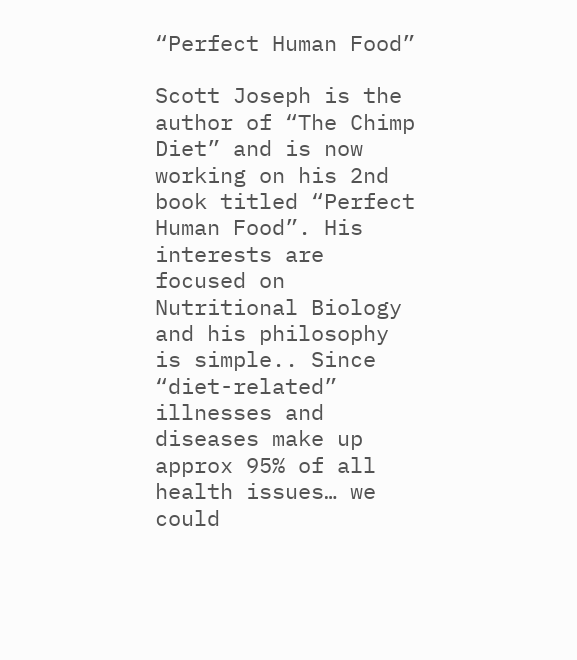“Perfect Human Food”

Scott Joseph is the author of “The Chimp Diet” and is now working on his 2nd book titled “Perfect Human Food”. His interests are focused on Nutritional Biology and his philosophy is simple.. Since “diet-related” illnesses and diseases make up approx 95% of all health issues… we could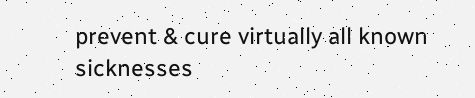prevent & cure virtually all known sicknesses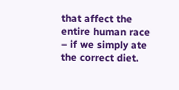that affect the entire human race – if we simply ate the correct diet.